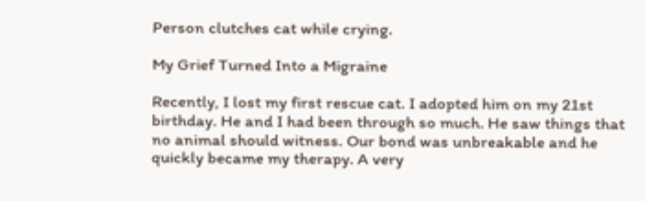Person clutches cat while crying.

My Grief Turned Into a Migraine

Recently, I lost my first rescue cat. I adopted him on my 21st birthday. He and I had been through so much. He saw things that no animal should witness. Our bond was unbreakable and he quickly became my therapy. A very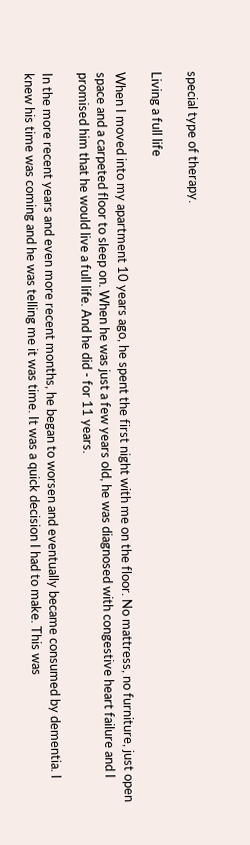special type of therapy.

Living a full life

When I moved into my apartment 10 years ago, he spent the first night with me on the floor. No mattress, no furniture, just open space and a carpeted floor to sleep on. When he was just a few years old, he was diagnosed with congestive heart failure and I promised him that he would live a full life. And he did - for 11 years.

In the more recent years and even more recent months, he began to worsen and eventually became consumed by dementia. I knew his time was coming and he was telling me it was time. It was a quick decision I had to make. This was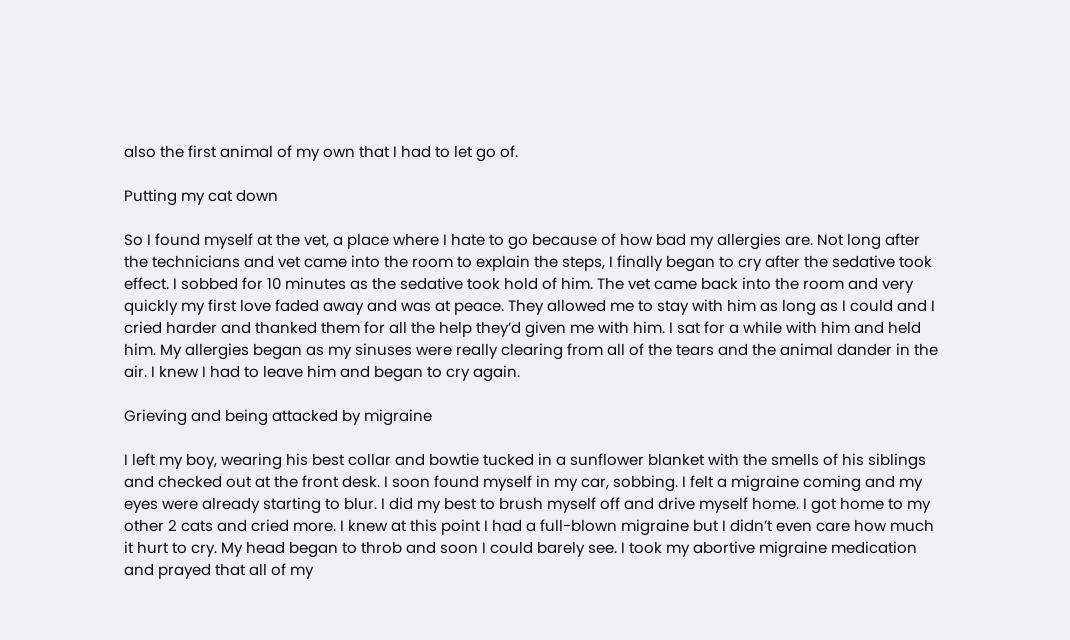also the first animal of my own that I had to let go of.

Putting my cat down

So I found myself at the vet, a place where I hate to go because of how bad my allergies are. Not long after the technicians and vet came into the room to explain the steps, I finally began to cry after the sedative took effect. I sobbed for 10 minutes as the sedative took hold of him. The vet came back into the room and very quickly my first love faded away and was at peace. They allowed me to stay with him as long as I could and I cried harder and thanked them for all the help they’d given me with him. I sat for a while with him and held him. My allergies began as my sinuses were really clearing from all of the tears and the animal dander in the air. I knew I had to leave him and began to cry again.

Grieving and being attacked by migraine

I left my boy, wearing his best collar and bowtie tucked in a sunflower blanket with the smells of his siblings and checked out at the front desk. I soon found myself in my car, sobbing. I felt a migraine coming and my eyes were already starting to blur. I did my best to brush myself off and drive myself home. I got home to my other 2 cats and cried more. I knew at this point I had a full-blown migraine but I didn’t even care how much it hurt to cry. My head began to throb and soon I could barely see. I took my abortive migraine medication and prayed that all of my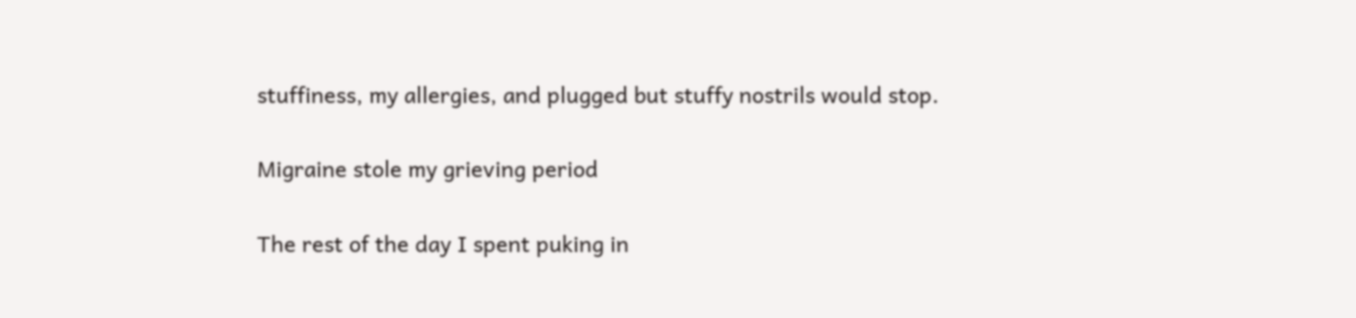stuffiness, my allergies, and plugged but stuffy nostrils would stop.

Migraine stole my grieving period

The rest of the day I spent puking in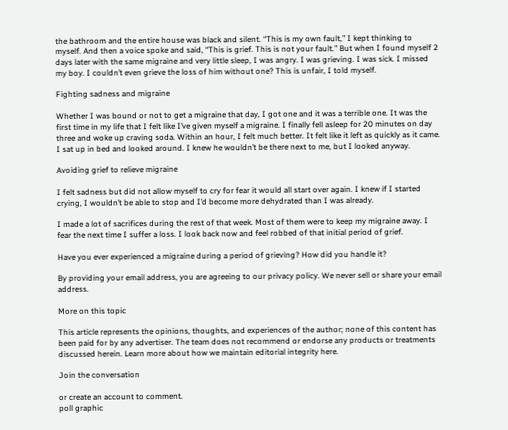the bathroom and the entire house was black and silent. “This is my own fault,” I kept thinking to myself. And then a voice spoke and said, “This is grief. This is not your fault.” But when I found myself 2 days later with the same migraine and very little sleep, I was angry. I was grieving. I was sick. I missed my boy. I couldn’t even grieve the loss of him without one? This is unfair, I told myself.

Fighting sadness and migraine

Whether I was bound or not to get a migraine that day, I got one and it was a terrible one. It was the first time in my life that I felt like I’ve given myself a migraine. I finally fell asleep for 20 minutes on day three and woke up craving soda. Within an hour, I felt much better. It felt like it left as quickly as it came. I sat up in bed and looked around. I knew he wouldn’t be there next to me, but I looked anyway.

Avoiding grief to relieve migraine

I felt sadness but did not allow myself to cry for fear it would all start over again. I knew if I started crying, I wouldn’t be able to stop and I’d become more dehydrated than I was already.

I made a lot of sacrifices during the rest of that week. Most of them were to keep my migraine away. I fear the next time I suffer a loss. I look back now and feel robbed of that initial period of grief.

Have you ever experienced a migraine during a period of grieving? How did you handle it?

By providing your email address, you are agreeing to our privacy policy. We never sell or share your email address.

More on this topic

This article represents the opinions, thoughts, and experiences of the author; none of this content has been paid for by any advertiser. The team does not recommend or endorse any products or treatments discussed herein. Learn more about how we maintain editorial integrity here.

Join the conversation

or create an account to comment.
poll graphic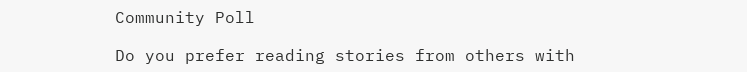Community Poll

Do you prefer reading stories from others with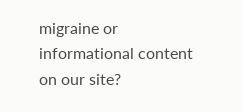migraine or informational content on our site?